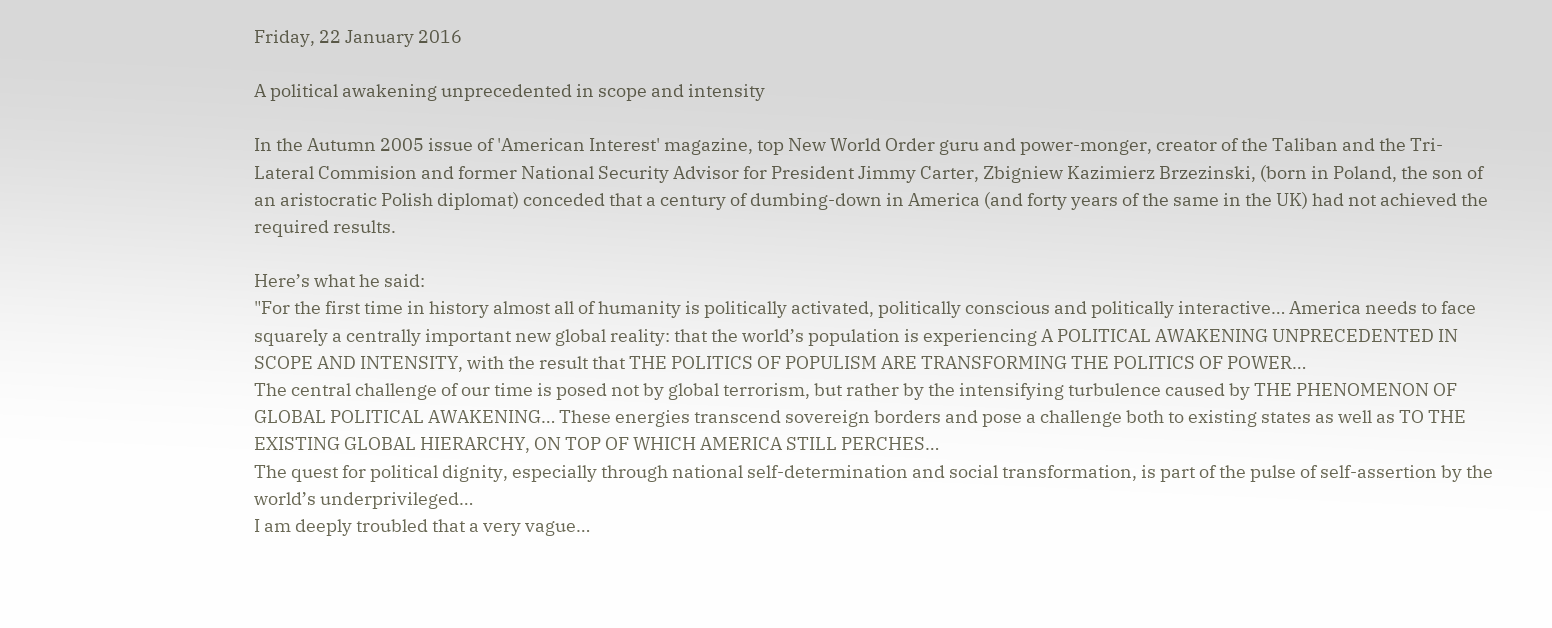Friday, 22 January 2016

A political awakening unprecedented in scope and intensity

In the Autumn 2005 issue of 'American Interest' magazine, top New World Order guru and power-monger, creator of the Taliban and the Tri-Lateral Commision and former National Security Advisor for President Jimmy Carter, Zbigniew Kazimierz Brzezinski, (born in Poland, the son of an aristocratic Polish diplomat) conceded that a century of dumbing-down in America (and forty years of the same in the UK) had not achieved the required results.

Here’s what he said:
"For the first time in history almost all of humanity is politically activated, politically conscious and politically interactive… America needs to face squarely a centrally important new global reality: that the world’s population is experiencing A POLITICAL AWAKENING UNPRECEDENTED IN SCOPE AND INTENSITY, with the result that THE POLITICS OF POPULISM ARE TRANSFORMING THE POLITICS OF POWER…
The central challenge of our time is posed not by global terrorism, but rather by the intensifying turbulence caused by THE PHENOMENON OF GLOBAL POLITICAL AWAKENING… These energies transcend sovereign borders and pose a challenge both to existing states as well as TO THE EXISTING GLOBAL HIERARCHY, ON TOP OF WHICH AMERICA STILL PERCHES…
The quest for political dignity, especially through national self-determination and social transformation, is part of the pulse of self-assertion by the world’s underprivileged…
I am deeply troubled that a very vague…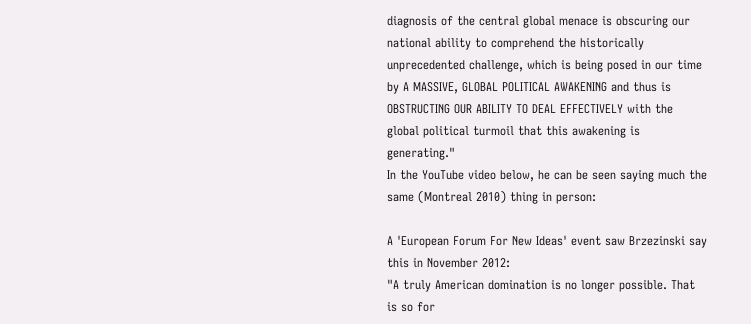diagnosis of the central global menace is obscuring our national ability to comprehend the historically unprecedented challenge, which is being posed in our time by A MASSIVE, GLOBAL POLITICAL AWAKENING and thus is OBSTRUCTING OUR ABILITY TO DEAL EFFECTIVELY with the global political turmoil that this awakening is generating."
In the YouTube video below, he can be seen saying much the same (Montreal 2010) thing in person:

A 'European Forum For New Ideas' event saw Brzezinski say this in November 2012:
"A truly American domination is no longer possible. That is so for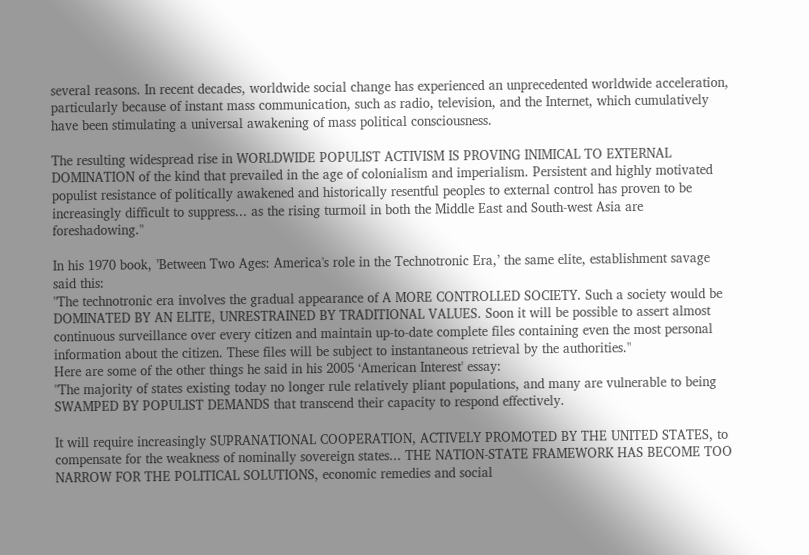several reasons. In recent decades, worldwide social change has experienced an unprecedented worldwide acceleration, particularly because of instant mass communication, such as radio, television, and the Internet, which cumulatively have been stimulating a universal awakening of mass political consciousness.

The resulting widespread rise in WORLDWIDE POPULIST ACTIVISM IS PROVING INIMICAL TO EXTERNAL DOMINATION of the kind that prevailed in the age of colonialism and imperialism. Persistent and highly motivated populist resistance of politically awakened and historically resentful peoples to external control has proven to be increasingly difficult to suppress... as the rising turmoil in both the Middle East and South-west Asia are foreshadowing."

In his 1970 book, ’Between Two Ages: America's role in the Technotronic Era,’ the same elite, establishment savage said this:
"The technotronic era involves the gradual appearance of A MORE CONTROLLED SOCIETY. Such a society would be DOMINATED BY AN ELITE, UNRESTRAINED BY TRADITIONAL VALUES. Soon it will be possible to assert almost continuous surveillance over every citizen and maintain up-to-date complete files containing even the most personal information about the citizen. These files will be subject to instantaneous retrieval by the authorities."
Here are some of the other things he said in his 2005 ‘American Interest' essay:
"The majority of states existing today no longer rule relatively pliant populations, and many are vulnerable to being SWAMPED BY POPULIST DEMANDS that transcend their capacity to respond effectively.

It will require increasingly SUPRANATIONAL COOPERATION, ACTIVELY PROMOTED BY THE UNITED STATES, to compensate for the weakness of nominally sovereign states... THE NATION-STATE FRAMEWORK HAS BECOME TOO NARROW FOR THE POLITICAL SOLUTIONS, economic remedies and social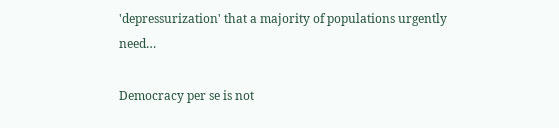'depressurization' that a majority of populations urgently need…

Democracy per se is not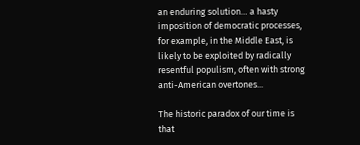an enduring solution… a hasty imposition of democratic processes, for example, in the Middle East, is likely to be exploited by radically resentful populism, often with strong anti-American overtones...

The historic paradox of our time is that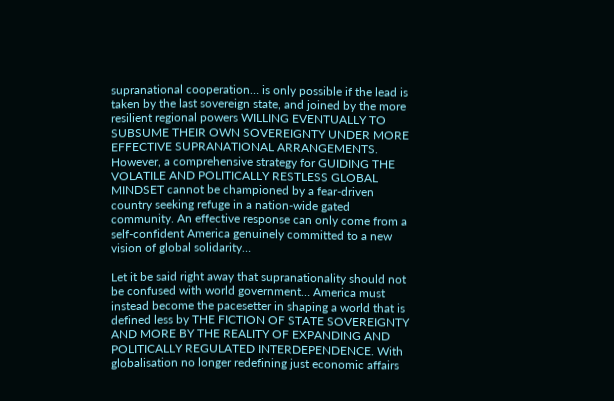supranational cooperation… is only possible if the lead is taken by the last sovereign state, and joined by the more resilient regional powers WILLING EVENTUALLY TO SUBSUME THEIR OWN SOVEREIGNTY UNDER MORE EFFECTIVE SUPRANATIONAL ARRANGEMENTS. However, a comprehensive strategy for GUIDING THE VOLATILE AND POLITICALLY RESTLESS GLOBAL MINDSET cannot be championed by a fear-driven country seeking refuge in a nation-wide gated community. An effective response can only come from a self-confident America genuinely committed to a new vision of global solidarity…

Let it be said right away that supranationality should not be confused with world government… America must instead become the pacesetter in shaping a world that is defined less by THE FICTION OF STATE SOVEREIGNTY AND MORE BY THE REALITY OF EXPANDING AND POLITICALLY REGULATED INTERDEPENDENCE. With globalisation no longer redefining just economic affairs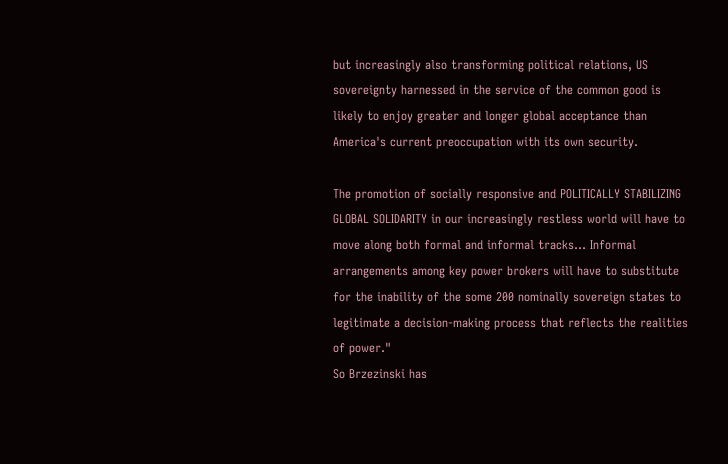but increasingly also transforming political relations, US sovereignty harnessed in the service of the common good is likely to enjoy greater and longer global acceptance than America's current preoccupation with its own security.

The promotion of socially responsive and POLITICALLY STABILIZING GLOBAL SOLIDARITY in our increasingly restless world will have to move along both formal and informal tracks… Informal arrangements among key power brokers will have to substitute for the inability of the some 200 nominally sovereign states to legitimate a decision-making process that reflects the realities of power."
So Brzezinski has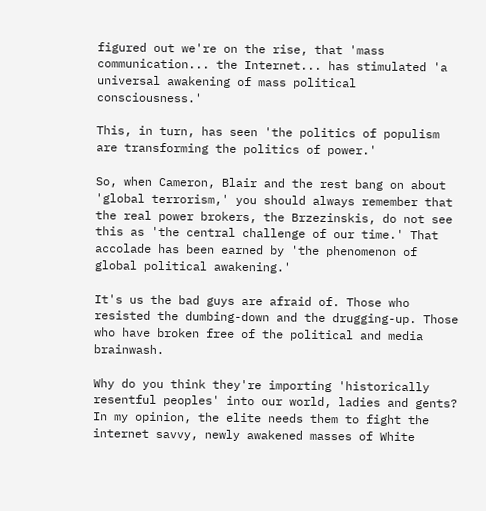figured out we're on the rise, that 'mass communication... the Internet... has stimulated 'a universal awakening of mass political consciousness.'

This, in turn, has seen 'the politics of populism are transforming the politics of power.'

So, when Cameron, Blair and the rest bang on about 'global terrorism,' you should always remember that the real power brokers, the Brzezinskis, do not see this as 'the central challenge of our time.' That accolade has been earned by 'the phenomenon of global political awakening.'

It's us the bad guys are afraid of. Those who resisted the dumbing-down and the drugging-up. Those who have broken free of the political and media brainwash.

Why do you think they're importing 'historically resentful peoples' into our world, ladies and gents? In my opinion, the elite needs them to fight the internet savvy, newly awakened masses of White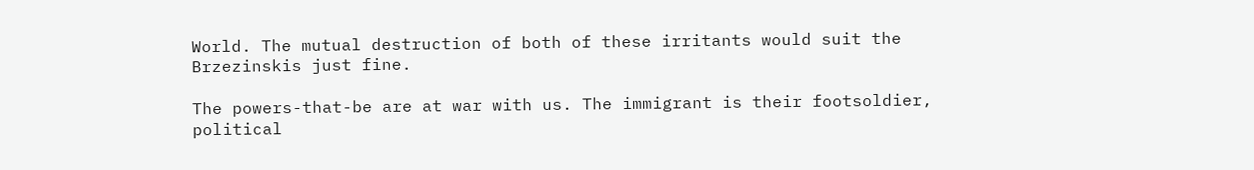World. The mutual destruction of both of these irritants would suit the Brzezinskis just fine.

The powers-that-be are at war with us. The immigrant is their footsoldier, political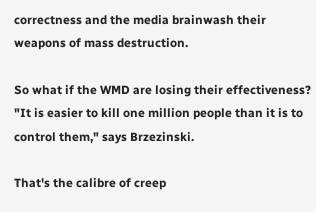correctness and the media brainwash their weapons of mass destruction.

So what if the WMD are losing their effectiveness?
"It is easier to kill one million people than it is to control them," says Brzezinski.

That's the calibre of creep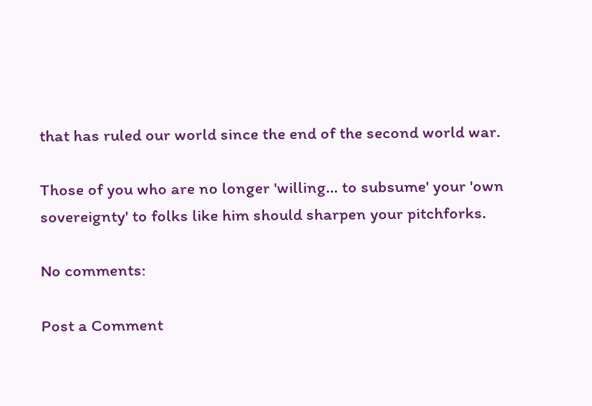that has ruled our world since the end of the second world war.

Those of you who are no longer 'willing... to subsume' your 'own sovereignty' to folks like him should sharpen your pitchforks.

No comments:

Post a Comment